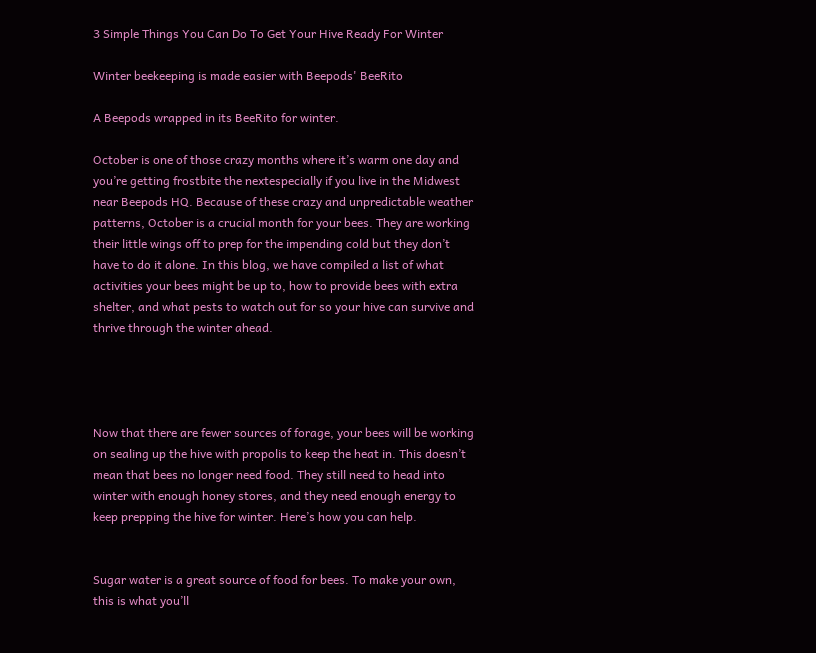3 Simple Things You Can Do To Get Your Hive Ready For Winter

Winter beekeeping is made easier with Beepods' BeeRito

A Beepods wrapped in its BeeRito for winter.

October is one of those crazy months where it’s warm one day and you’re getting frostbite the nextespecially if you live in the Midwest near Beepods HQ. Because of these crazy and unpredictable weather patterns, October is a crucial month for your bees. They are working their little wings off to prep for the impending cold but they don’t have to do it alone. In this blog, we have compiled a list of what activities your bees might be up to, how to provide bees with extra shelter, and what pests to watch out for so your hive can survive and thrive through the winter ahead.




Now that there are fewer sources of forage, your bees will be working on sealing up the hive with propolis to keep the heat in. This doesn’t mean that bees no longer need food. They still need to head into winter with enough honey stores, and they need enough energy to keep prepping the hive for winter. Here’s how you can help.


Sugar water is a great source of food for bees. To make your own, this is what you’ll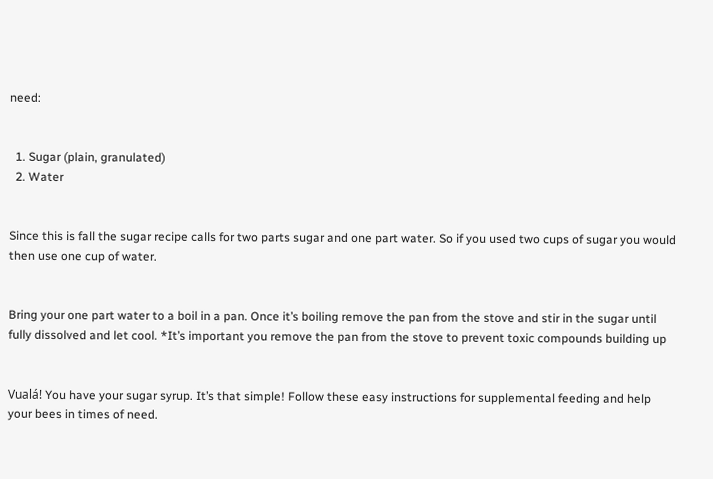need:


  1. Sugar (plain, granulated)
  2. Water


Since this is fall the sugar recipe calls for two parts sugar and one part water. So if you used two cups of sugar you would then use one cup of water.


Bring your one part water to a boil in a pan. Once it’s boiling remove the pan from the stove and stir in the sugar until fully dissolved and let cool. *It’s important you remove the pan from the stove to prevent toxic compounds building up


Vualá! You have your sugar syrup. It’s that simple! Follow these easy instructions for supplemental feeding and help your bees in times of need.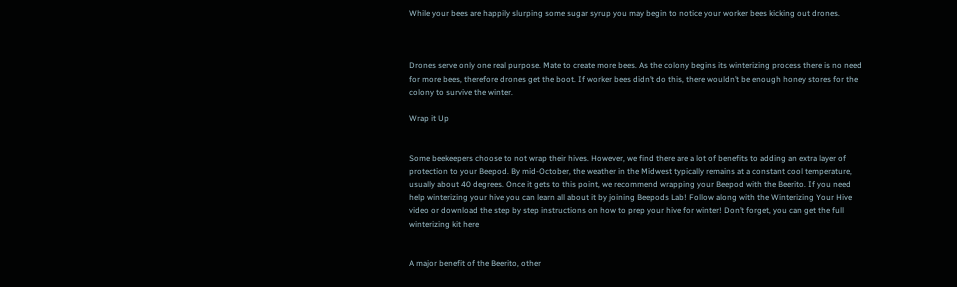While your bees are happily slurping some sugar syrup you may begin to notice your worker bees kicking out drones.



Drones serve only one real purpose. Mate to create more bees. As the colony begins its winterizing process there is no need for more bees, therefore drones get the boot. If worker bees didn’t do this, there wouldn’t be enough honey stores for the colony to survive the winter.

Wrap it Up


Some beekeepers choose to not wrap their hives. However, we find there are a lot of benefits to adding an extra layer of protection to your Beepod. By mid-October, the weather in the Midwest typically remains at a constant cool temperature, usually about 40 degrees. Once it gets to this point, we recommend wrapping your Beepod with the Beerito. If you need help winterizing your hive you can learn all about it by joining Beepods Lab! Follow along with the Winterizing Your Hive video or download the step by step instructions on how to prep your hive for winter! Don’t forget, you can get the full winterizing kit here


A major benefit of the Beerito, other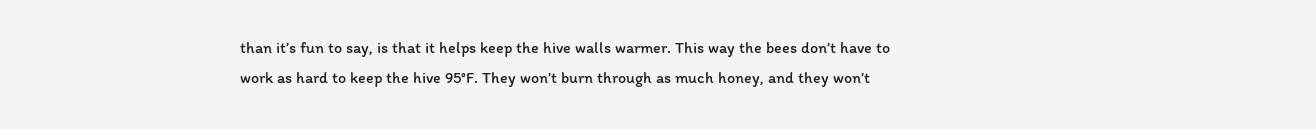than it’s fun to say, is that it helps keep the hive walls warmer. This way the bees don’t have to work as hard to keep the hive 95°F. They won’t burn through as much honey, and they won’t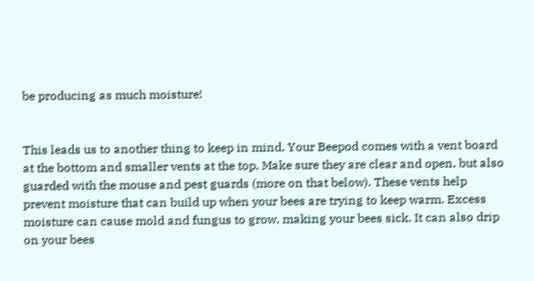be producing as much moisture!


This leads us to another thing to keep in mind. Your Beepod comes with a vent board at the bottom and smaller vents at the top. Make sure they are clear and open, but also guarded with the mouse and pest guards (more on that below). These vents help prevent moisture that can build up when your bees are trying to keep warm. Excess moisture can cause mold and fungus to grow, making your bees sick. It can also drip on your bees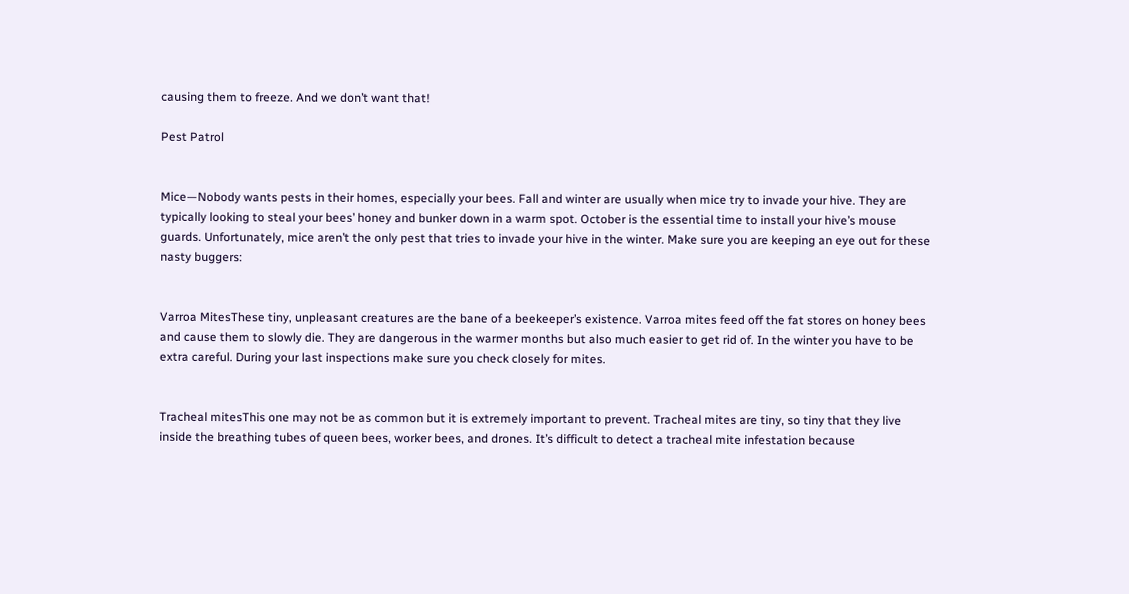causing them to freeze. And we don’t want that!

Pest Patrol


Mice—Nobody wants pests in their homes, especially your bees. Fall and winter are usually when mice try to invade your hive. They are typically looking to steal your bees’ honey and bunker down in a warm spot. October is the essential time to install your hive’s mouse guards. Unfortunately, mice aren’t the only pest that tries to invade your hive in the winter. Make sure you are keeping an eye out for these nasty buggers:


Varroa MitesThese tiny, unpleasant creatures are the bane of a beekeeper’s existence. Varroa mites feed off the fat stores on honey bees and cause them to slowly die. They are dangerous in the warmer months but also much easier to get rid of. In the winter you have to be extra careful. During your last inspections make sure you check closely for mites.


Tracheal mitesThis one may not be as common but it is extremely important to prevent. Tracheal mites are tiny, so tiny that they live inside the breathing tubes of queen bees, worker bees, and drones. It’s difficult to detect a tracheal mite infestation because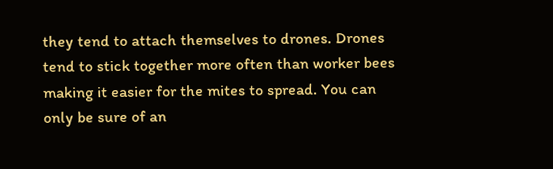they tend to attach themselves to drones. Drones tend to stick together more often than worker bees making it easier for the mites to spread. You can only be sure of an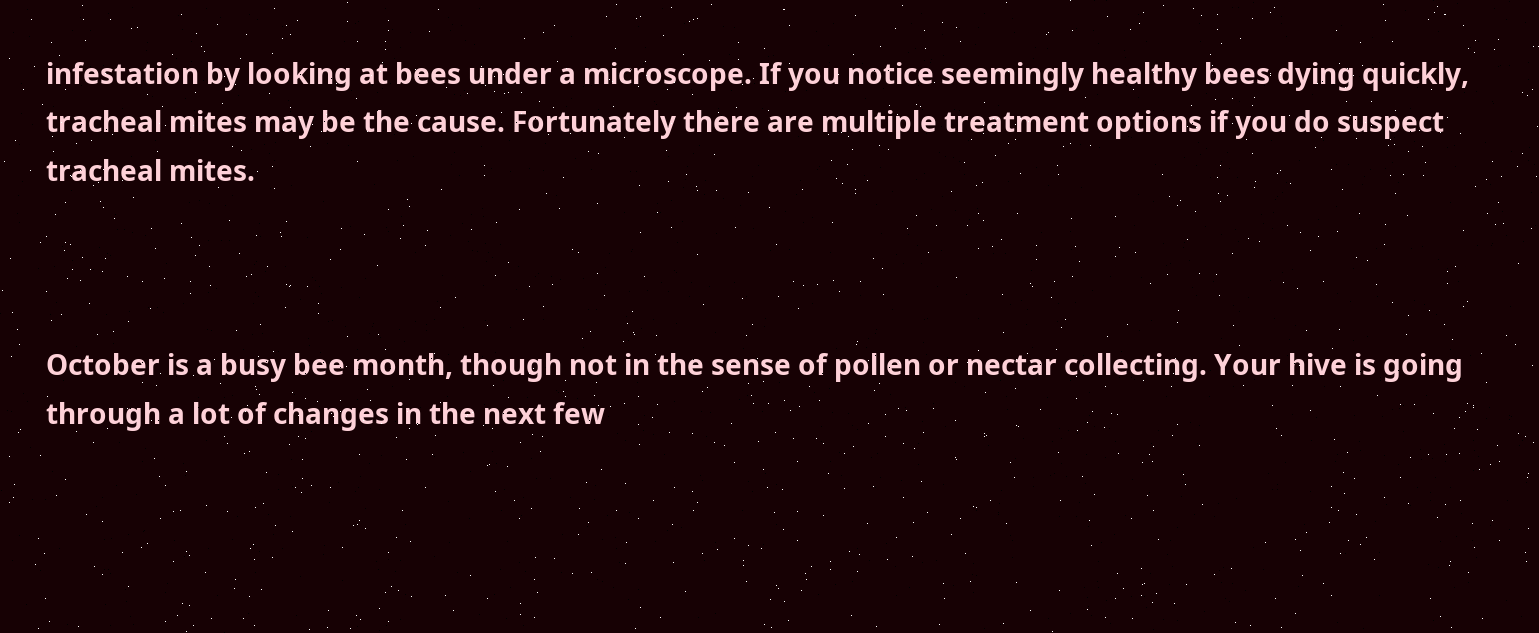infestation by looking at bees under a microscope. If you notice seemingly healthy bees dying quickly, tracheal mites may be the cause. Fortunately there are multiple treatment options if you do suspect tracheal mites.



October is a busy bee month, though not in the sense of pollen or nectar collecting. Your hive is going through a lot of changes in the next few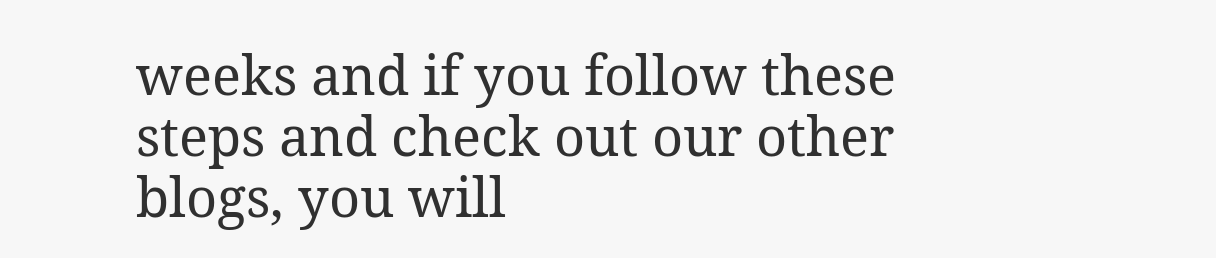weeks and if you follow these steps and check out our other blogs, you will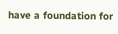have a foundation for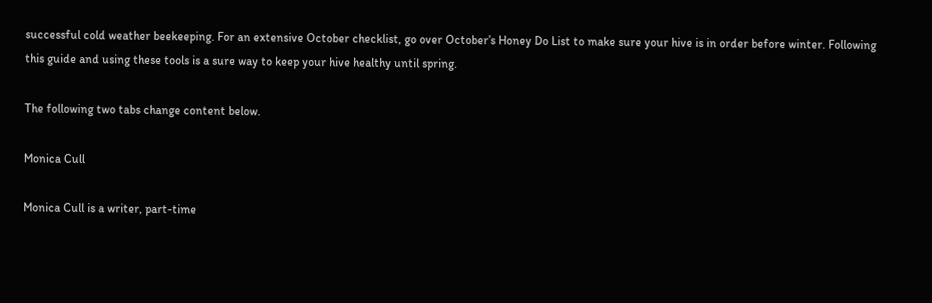successful cold weather beekeeping. For an extensive October checklist, go over October’s Honey Do List to make sure your hive is in order before winter. Following this guide and using these tools is a sure way to keep your hive healthy until spring.

The following two tabs change content below.

Monica Cull

Monica Cull is a writer, part-time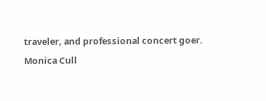traveler, and professional concert goer.
Monica Cull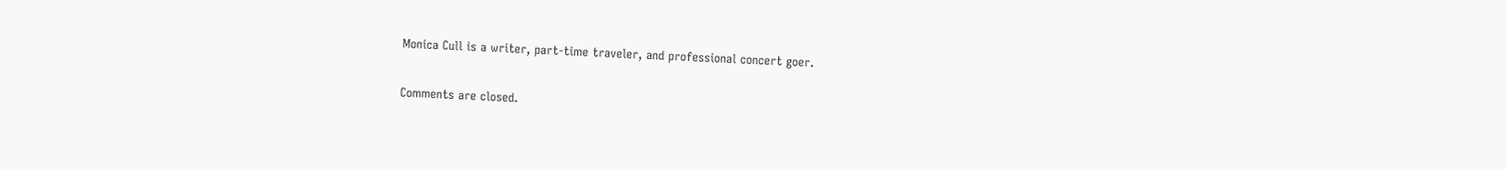Monica Cull is a writer, part-time traveler, and professional concert goer.

Comments are closed.